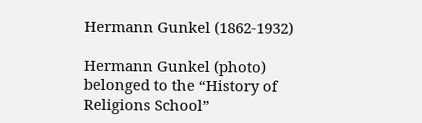Hermann Gunkel (1862-1932)

Hermann Gunkel (photo) belonged to the “History of Religions School”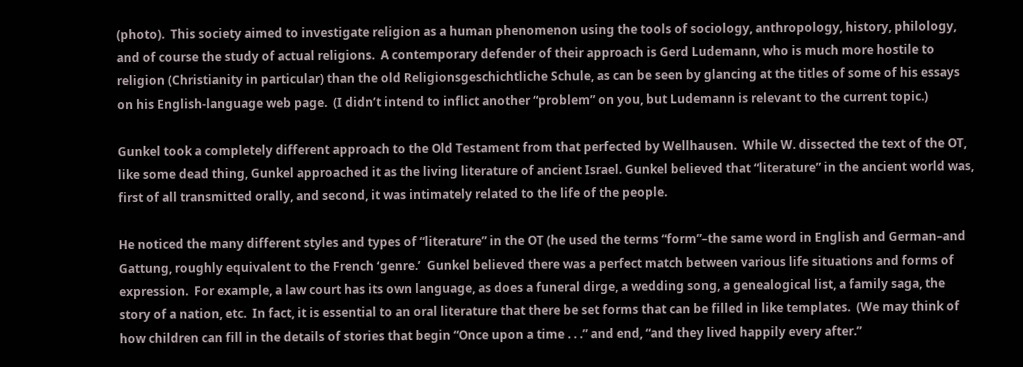(photo).  This society aimed to investigate religion as a human phenomenon using the tools of sociology, anthropology, history, philology, and of course the study of actual religions.  A contemporary defender of their approach is Gerd Ludemann, who is much more hostile to religion (Christianity in particular) than the old Religionsgeschichtliche Schule, as can be seen by glancing at the titles of some of his essays on his English-language web page.  (I didn’t intend to inflict another “problem” on you, but Ludemann is relevant to the current topic.)

Gunkel took a completely different approach to the Old Testament from that perfected by Wellhausen.  While W. dissected the text of the OT, like some dead thing, Gunkel approached it as the living literature of ancient Israel. Gunkel believed that “literature” in the ancient world was, first of all transmitted orally, and second, it was intimately related to the life of the people.

He noticed the many different styles and types of “literature” in the OT (he used the terms “form”–the same word in English and German–and Gattung, roughly equivalent to the French ‘genre.’  Gunkel believed there was a perfect match between various life situations and forms of expression.  For example, a law court has its own language, as does a funeral dirge, a wedding song, a genealogical list, a family saga, the story of a nation, etc.  In fact, it is essential to an oral literature that there be set forms that can be filled in like templates.  (We may think of how children can fill in the details of stories that begin “Once upon a time . . .” and end, “and they lived happily every after.”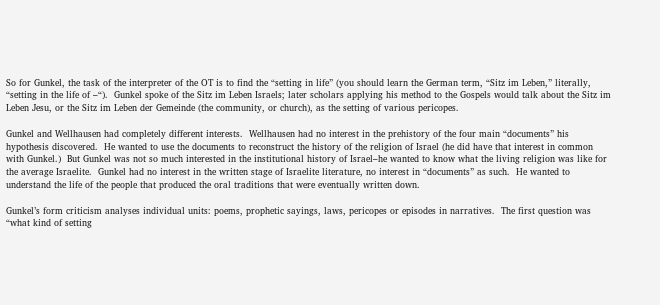So for Gunkel, the task of the interpreter of the OT is to find the “setting in life” (you should learn the German term, “Sitz im Leben,” literally, “setting in the life of –“).  Gunkel spoke of the Sitz im Leben Israels; later scholars applying his method to the Gospels would talk about the Sitz im Leben Jesu, or the Sitz im Leben der Gemeinde (the community, or church), as the setting of various pericopes.

Gunkel and Wellhausen had completely different interests.  Wellhausen had no interest in the prehistory of the four main “documents” his hypothesis discovered.  He wanted to use the documents to reconstruct the history of the religion of Israel (he did have that interest in common with Gunkel.)  But Gunkel was not so much interested in the institutional history of Israel–he wanted to know what the living religion was like for the average Israelite.  Gunkel had no interest in the written stage of Israelite literature, no interest in “documents” as such.  He wanted to understand the life of the people that produced the oral traditions that were eventually written down.

Gunkel’s form criticism analyses individual units: poems, prophetic sayings, laws, pericopes or episodes in narratives.  The first question was “what kind of setting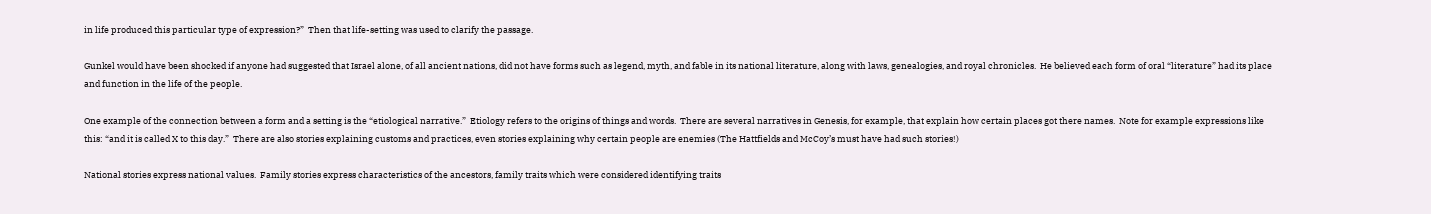in life produced this particular type of expression?”  Then that life-setting was used to clarify the passage.

Gunkel would have been shocked if anyone had suggested that Israel alone, of all ancient nations, did not have forms such as legend, myth, and fable in its national literature, along with laws, genealogies, and royal chronicles.  He believed each form of oral “literature” had its place and function in the life of the people.

One example of the connection between a form and a setting is the “etiological narrative.”  Etiology refers to the origins of things and words.  There are several narratives in Genesis, for example, that explain how certain places got there names.  Note for example expressions like this: “and it is called X to this day.”  There are also stories explaining customs and practices, even stories explaining why certain people are enemies (The Hattfields and McCoy’s must have had such stories!)

National stories express national values.  Family stories express characteristics of the ancestors, family traits which were considered identifying traits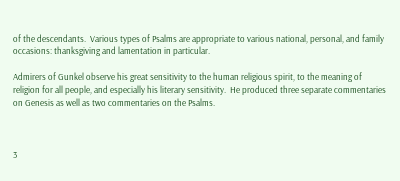of the descendants.  Various types of Psalms are appropriate to various national, personal, and family occasions: thanksgiving and lamentation in particular.

Admirers of Gunkel observe his great sensitivity to the human religious spirit, to the meaning of religion for all people, and especially his literary sensitivity.  He produced three separate commentaries on Genesis as well as two commentaries on the Psalms.



3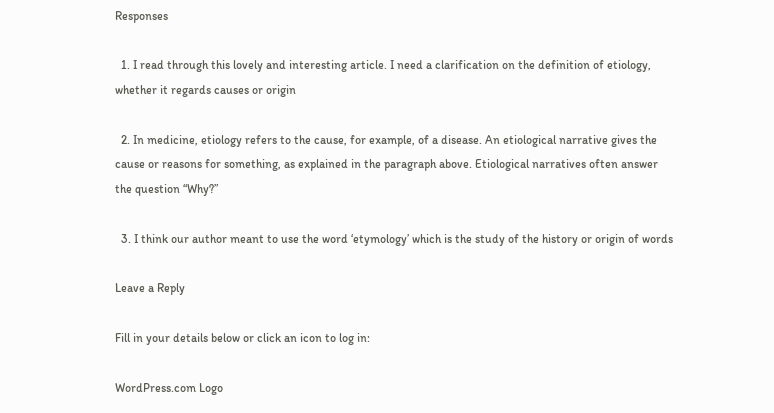Responses

  1. I read through this lovely and interesting article. I need a clarification on the definition of etiology, whether it regards causes or origin

  2. In medicine, etiology refers to the cause, for example, of a disease. An etiological narrative gives the cause or reasons for something, as explained in the paragraph above. Etiological narratives often answer the question “Why?”

  3. I think our author meant to use the word ‘etymology’ which is the study of the history or origin of words

Leave a Reply

Fill in your details below or click an icon to log in:

WordPress.com Logo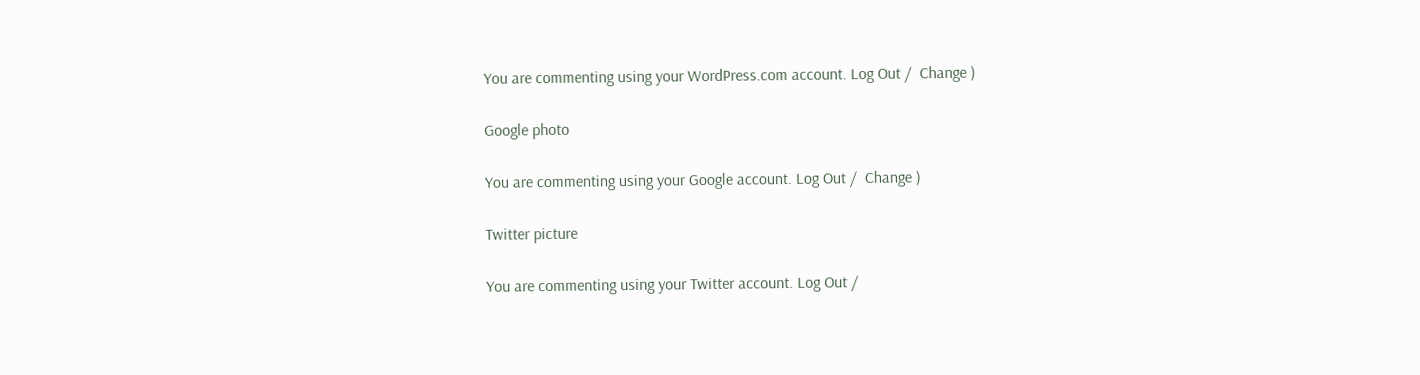You are commenting using your WordPress.com account. Log Out /  Change )

Google photo

You are commenting using your Google account. Log Out /  Change )

Twitter picture

You are commenting using your Twitter account. Log Out /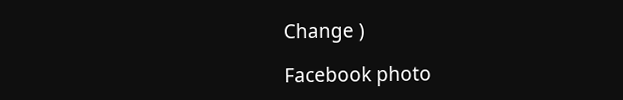Change )

Facebook photo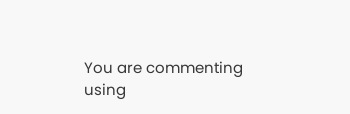You are commenting using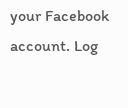your Facebook account. Log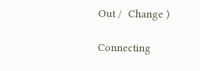Out /  Change )

Connecting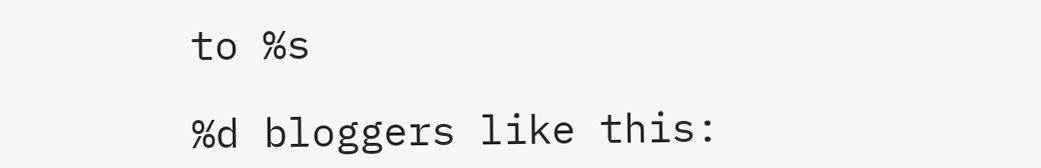to %s

%d bloggers like this: